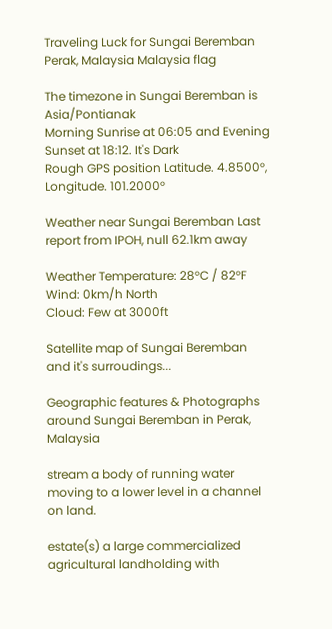Traveling Luck for Sungai Beremban Perak, Malaysia Malaysia flag

The timezone in Sungai Beremban is Asia/Pontianak
Morning Sunrise at 06:05 and Evening Sunset at 18:12. It's Dark
Rough GPS position Latitude. 4.8500°, Longitude. 101.2000°

Weather near Sungai Beremban Last report from IPOH, null 62.1km away

Weather Temperature: 28°C / 82°F
Wind: 0km/h North
Cloud: Few at 3000ft

Satellite map of Sungai Beremban and it's surroudings...

Geographic features & Photographs around Sungai Beremban in Perak, Malaysia

stream a body of running water moving to a lower level in a channel on land.

estate(s) a large commercialized agricultural landholding with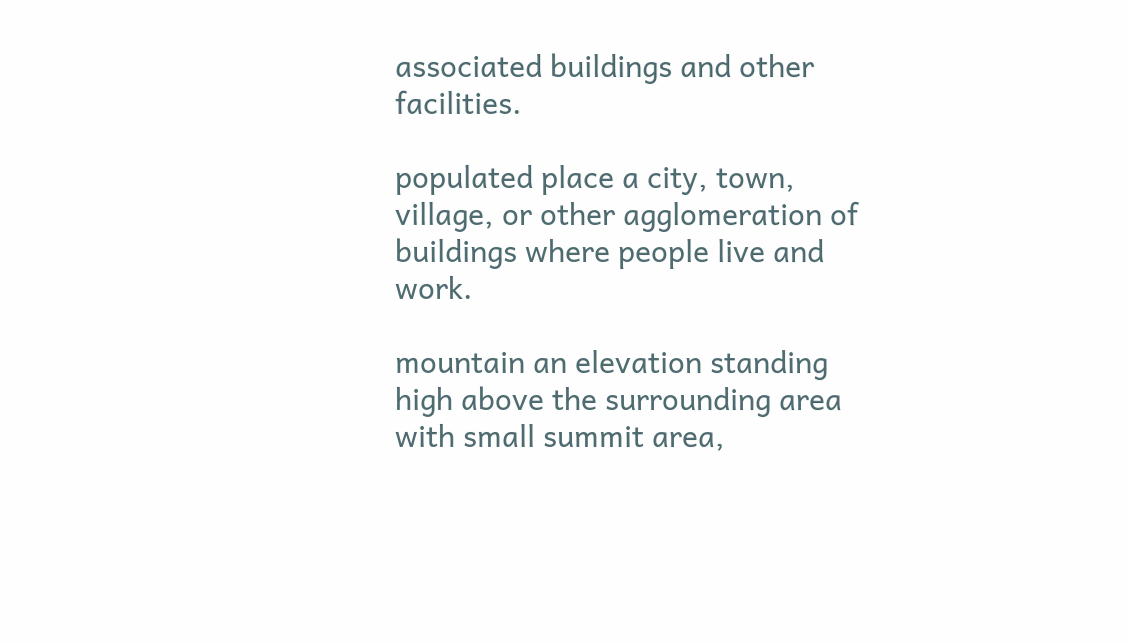associated buildings and other facilities.

populated place a city, town, village, or other agglomeration of buildings where people live and work.

mountain an elevation standing high above the surrounding area with small summit area,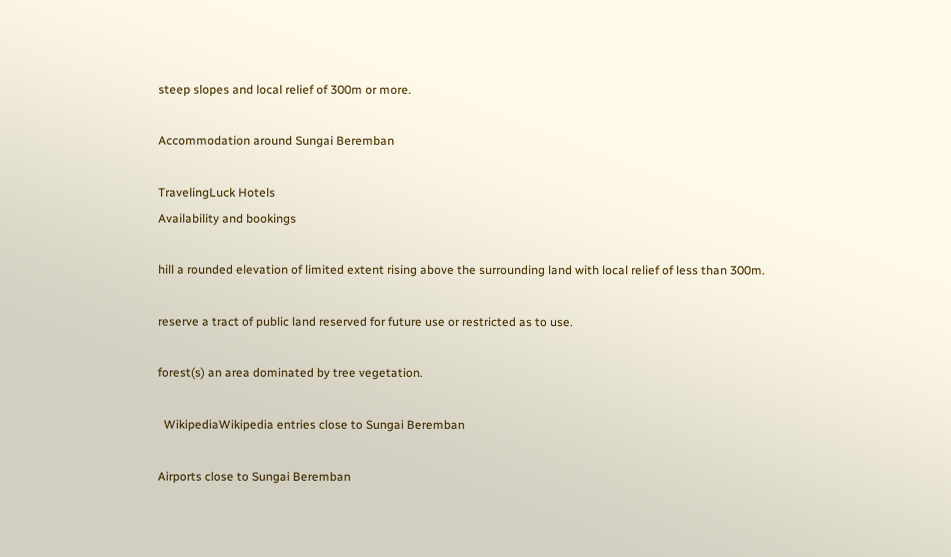steep slopes and local relief of 300m or more.

Accommodation around Sungai Beremban

TravelingLuck Hotels
Availability and bookings

hill a rounded elevation of limited extent rising above the surrounding land with local relief of less than 300m.

reserve a tract of public land reserved for future use or restricted as to use.

forest(s) an area dominated by tree vegetation.

  WikipediaWikipedia entries close to Sungai Beremban

Airports close to Sungai Beremban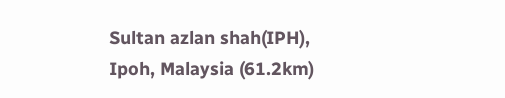Sultan azlan shah(IPH), Ipoh, Malaysia (61.2km)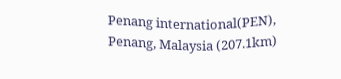Penang international(PEN), Penang, Malaysia (207.1km)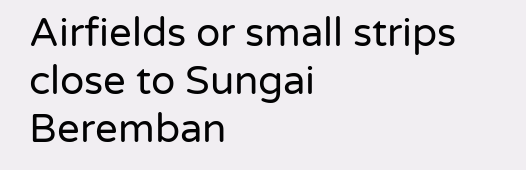Airfields or small strips close to Sungai Beremban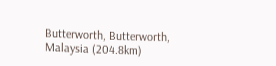Butterworth, Butterworth, Malaysia (204.8km)